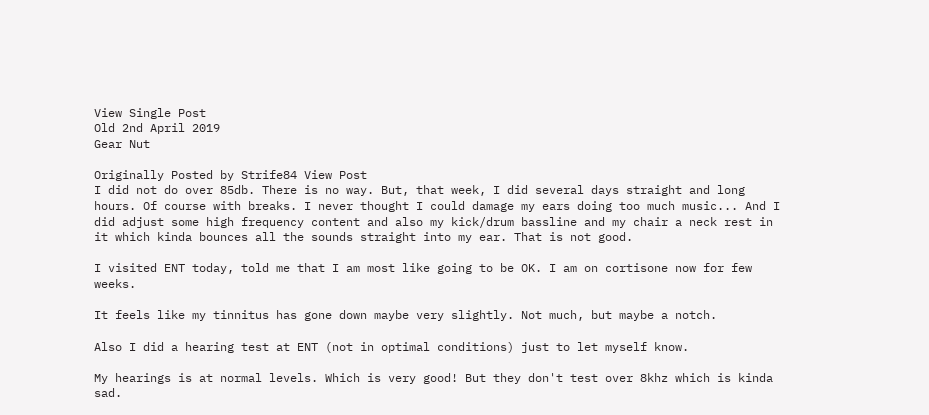View Single Post
Old 2nd April 2019
Gear Nut

Originally Posted by Strife84 View Post
I did not do over 85db. There is no way. But, that week, I did several days straight and long hours. Of course with breaks. I never thought I could damage my ears doing too much music... And I did adjust some high frequency content and also my kick/drum bassline and my chair a neck rest in it which kinda bounces all the sounds straight into my ear. That is not good.

I visited ENT today, told me that I am most like going to be OK. I am on cortisone now for few weeks.

It feels like my tinnitus has gone down maybe very slightly. Not much, but maybe a notch.

Also I did a hearing test at ENT (not in optimal conditions) just to let myself know.

My hearings is at normal levels. Which is very good! But they don't test over 8khz which is kinda sad.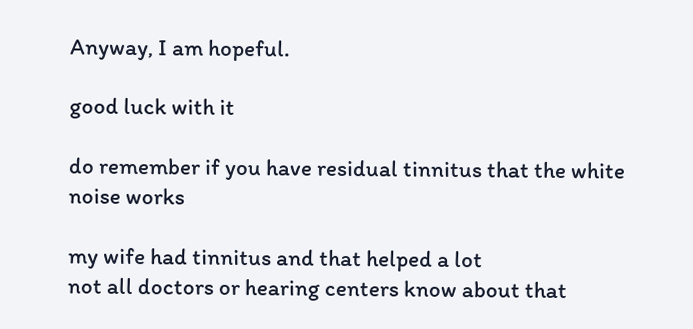Anyway, I am hopeful.

good luck with it

do remember if you have residual tinnitus that the white noise works

my wife had tinnitus and that helped a lot
not all doctors or hearing centers know about that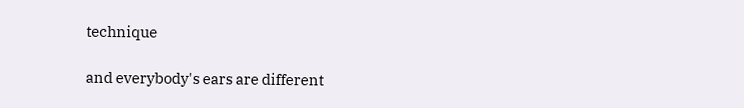technique

and everybody's ears are different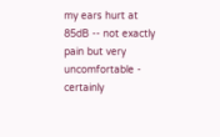my ears hurt at 85dB -- not exactly pain but very uncomfortable - certainly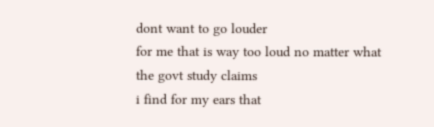dont want to go louder
for me that is way too loud no matter what the govt study claims
i find for my ears that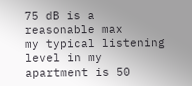75 dB is a reasonable max
my typical listening level in my apartment is 50